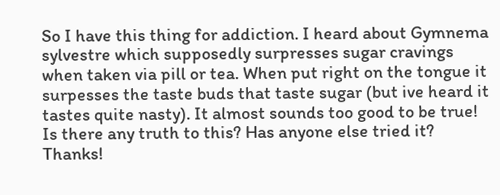So I have this thing for addiction. I heard about Gymnema sylvestre which supposedly surpresses sugar cravings when taken via pill or tea. When put right on the tongue it surpesses the taste buds that taste sugar (but ive heard it tastes quite nasty). It almost sounds too good to be true! Is there any truth to this? Has anyone else tried it? Thanks!